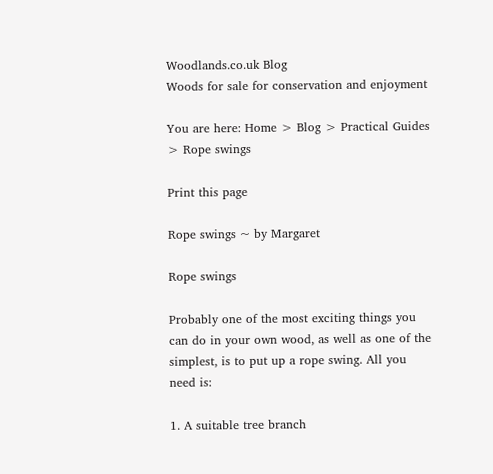Woodlands.co.uk Blog
Woods for sale for conservation and enjoyment

You are here: Home > Blog > Practical Guides > Rope swings

Print this page

Rope swings ~ by Margaret

Rope swings

Probably one of the most exciting things you can do in your own wood, as well as one of the simplest, is to put up a rope swing. All you need is:

1. A suitable tree branch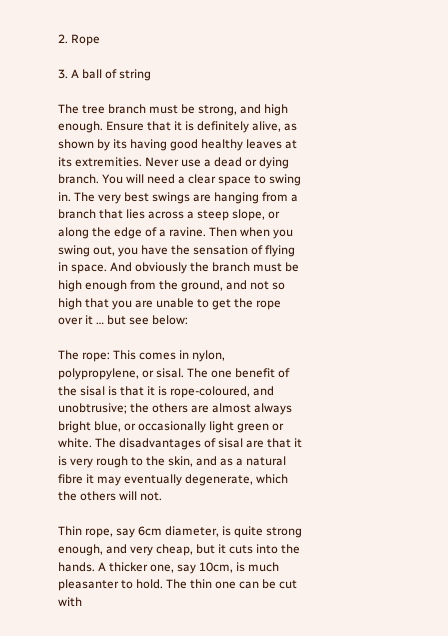2. Rope

3. A ball of string

The tree branch must be strong, and high enough. Ensure that it is definitely alive, as shown by its having good healthy leaves at its extremities. Never use a dead or dying branch. You will need a clear space to swing in. The very best swings are hanging from a branch that lies across a steep slope, or along the edge of a ravine. Then when you swing out, you have the sensation of flying in space. And obviously the branch must be high enough from the ground, and not so high that you are unable to get the rope over it … but see below:

The rope: This comes in nylon, polypropylene, or sisal. The one benefit of the sisal is that it is rope-coloured, and unobtrusive; the others are almost always bright blue, or occasionally light green or white. The disadvantages of sisal are that it is very rough to the skin, and as a natural fibre it may eventually degenerate, which the others will not.

Thin rope, say 6cm diameter, is quite strong enough, and very cheap, but it cuts into the hands. A thicker one, say 10cm, is much pleasanter to hold. The thin one can be cut with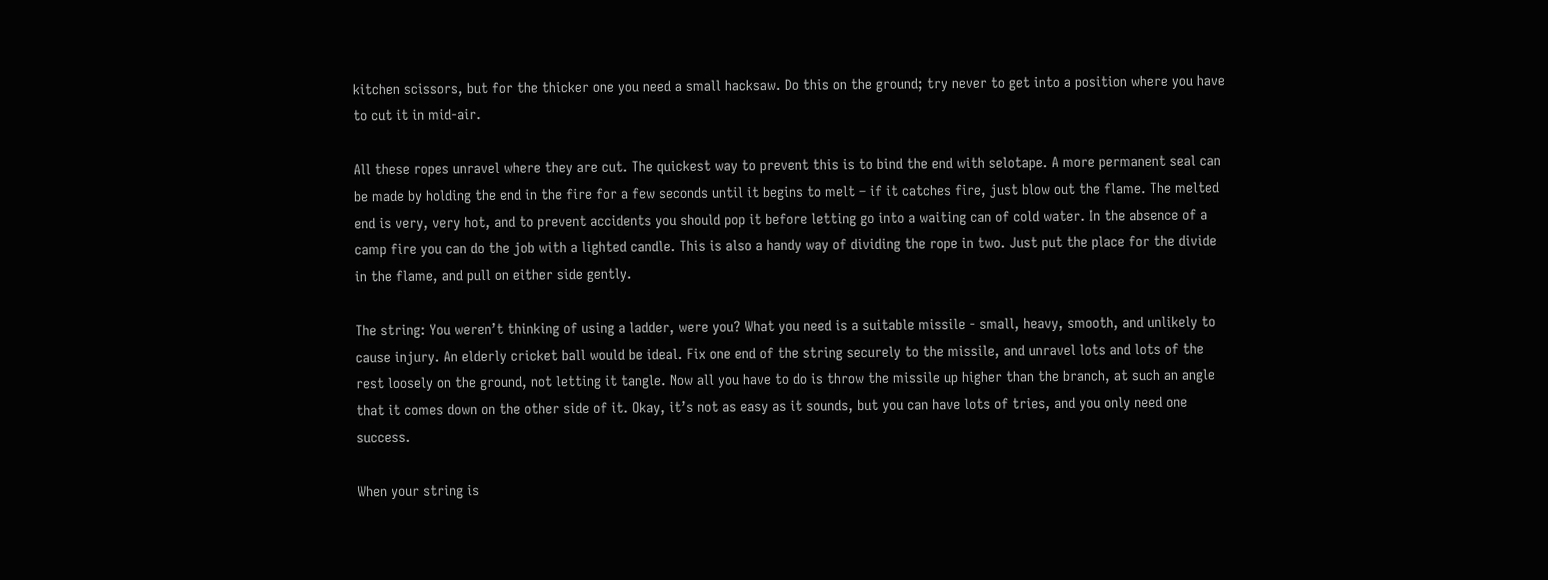kitchen scissors, but for the thicker one you need a small hacksaw. Do this on the ground; try never to get into a position where you have to cut it in mid-air.

All these ropes unravel where they are cut. The quickest way to prevent this is to bind the end with selotape. A more permanent seal can be made by holding the end in the fire for a few seconds until it begins to melt – if it catches fire, just blow out the flame. The melted end is very, very hot, and to prevent accidents you should pop it before letting go into a waiting can of cold water. In the absence of a camp fire you can do the job with a lighted candle. This is also a handy way of dividing the rope in two. Just put the place for the divide in the flame, and pull on either side gently.

The string: You weren’t thinking of using a ladder, were you? What you need is a suitable missile - small, heavy, smooth, and unlikely to cause injury. An elderly cricket ball would be ideal. Fix one end of the string securely to the missile, and unravel lots and lots of the rest loosely on the ground, not letting it tangle. Now all you have to do is throw the missile up higher than the branch, at such an angle that it comes down on the other side of it. Okay, it’s not as easy as it sounds, but you can have lots of tries, and you only need one success.

When your string is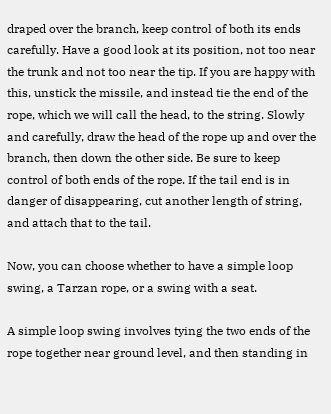draped over the branch, keep control of both its ends carefully. Have a good look at its position, not too near the trunk and not too near the tip. If you are happy with this, unstick the missile, and instead tie the end of the rope, which we will call the head, to the string. Slowly and carefully, draw the head of the rope up and over the branch, then down the other side. Be sure to keep control of both ends of the rope. If the tail end is in danger of disappearing, cut another length of string, and attach that to the tail.

Now, you can choose whether to have a simple loop swing, a Tarzan rope, or a swing with a seat.

A simple loop swing involves tying the two ends of the rope together near ground level, and then standing in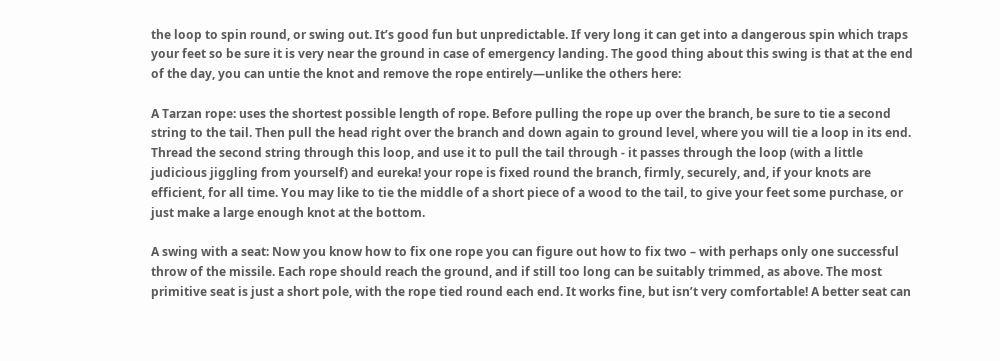the loop to spin round, or swing out. It’s good fun but unpredictable. If very long it can get into a dangerous spin which traps your feet so be sure it is very near the ground in case of emergency landing. The good thing about this swing is that at the end of the day, you can untie the knot and remove the rope entirely—unlike the others here:

A Tarzan rope: uses the shortest possible length of rope. Before pulling the rope up over the branch, be sure to tie a second string to the tail. Then pull the head right over the branch and down again to ground level, where you will tie a loop in its end. Thread the second string through this loop, and use it to pull the tail through - it passes through the loop (with a little judicious jiggling from yourself) and eureka! your rope is fixed round the branch, firmly, securely, and, if your knots are efficient, for all time. You may like to tie the middle of a short piece of a wood to the tail, to give your feet some purchase, or just make a large enough knot at the bottom.

A swing with a seat: Now you know how to fix one rope you can figure out how to fix two – with perhaps only one successful throw of the missile. Each rope should reach the ground, and if still too long can be suitably trimmed, as above. The most primitive seat is just a short pole, with the rope tied round each end. It works fine, but isn’t very comfortable! A better seat can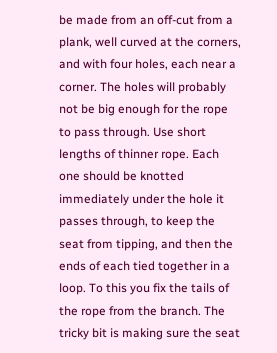be made from an off-cut from a plank, well curved at the corners, and with four holes, each near a corner. The holes will probably not be big enough for the rope to pass through. Use short lengths of thinner rope. Each one should be knotted immediately under the hole it passes through, to keep the seat from tipping, and then the ends of each tied together in a loop. To this you fix the tails of the rope from the branch. The tricky bit is making sure the seat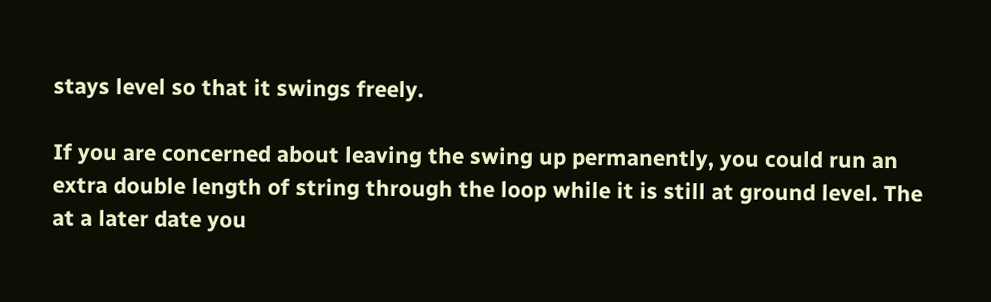stays level so that it swings freely.

If you are concerned about leaving the swing up permanently, you could run an extra double length of string through the loop while it is still at ground level. The at a later date you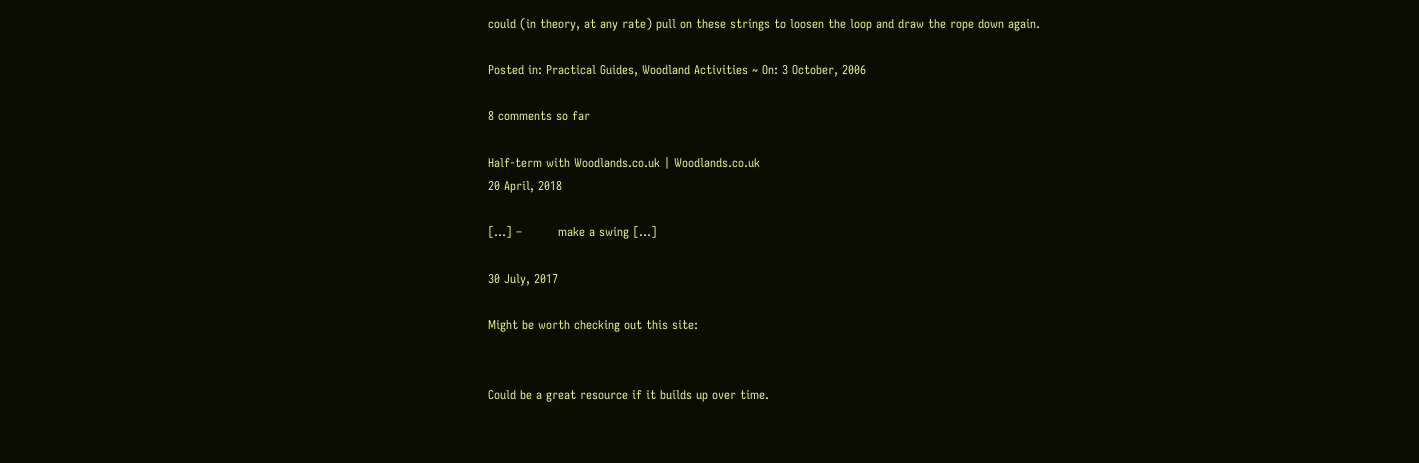could (in theory, at any rate) pull on these strings to loosen the loop and draw the rope down again.

Posted in: Practical Guides, Woodland Activities ~ On: 3 October, 2006

8 comments so far

Half-term with Woodlands.co.uk | Woodlands.co.uk
20 April, 2018

[…] –         make a swing […]

30 July, 2017

Might be worth checking out this site:


Could be a great resource if it builds up over time.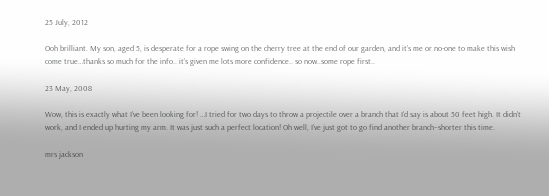25 July, 2012

Ooh brilliant. My son, aged 5, is desperate for a rope swing on the cherry tree at the end of our garden, and it’s me or no-one to make this wish come true…thanks so much for the info.. it’s given me lots more confidence.. so now..some rope first..

23 May, 2008

Wow, this is exactly what I’ve been looking for! …I tried for two days to throw a projectile over a branch that I’d say is about 50 feet high. It didn’t work, and I ended up hurting my arm. It was just such a perfect location! Oh well, I’ve just got to go find another branch–shorter this time.

mrs jackson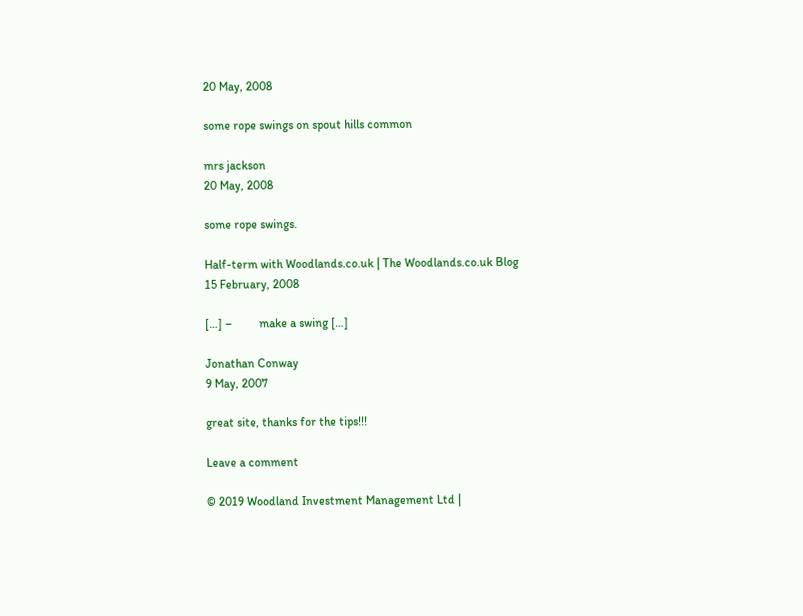20 May, 2008

some rope swings on spout hills common

mrs jackson
20 May, 2008

some rope swings.

Half-term with Woodlands.co.uk | The Woodlands.co.uk Blog
15 February, 2008

[…] –         make a swing […]

Jonathan Conway
9 May, 2007

great site, thanks for the tips!!!

Leave a comment

© 2019 Woodland Investment Management Ltd |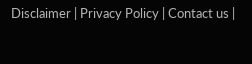Disclaimer | Privacy Policy | Contact us |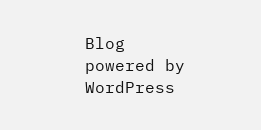Blog powered by WordPress